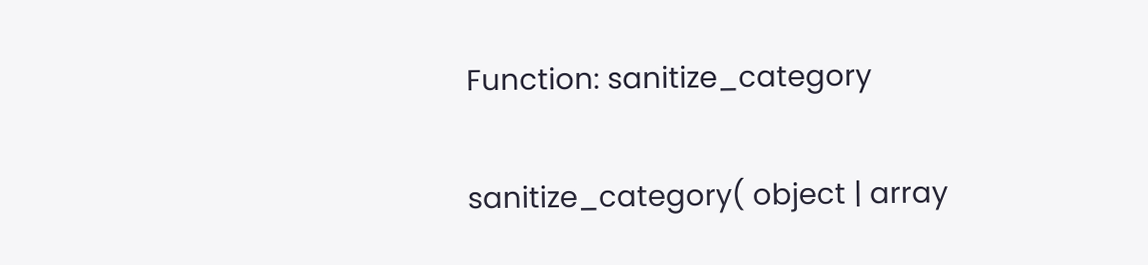Function: sanitize_category

sanitize_category( object | array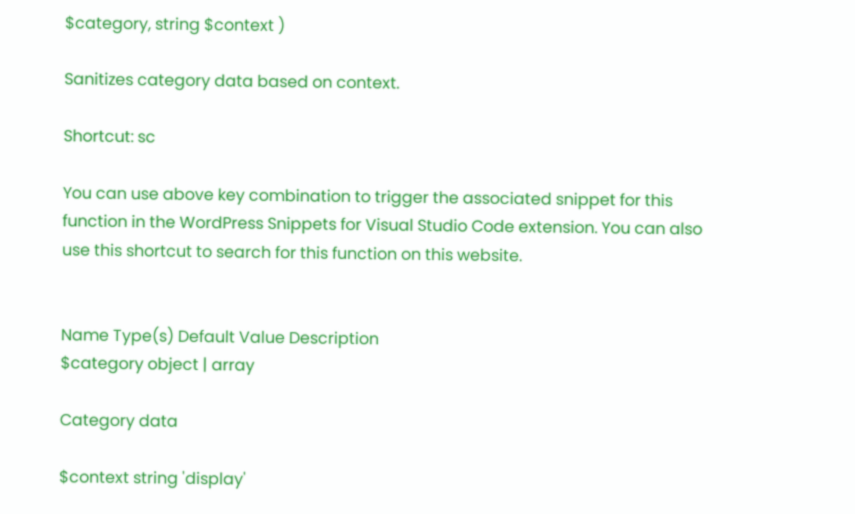$category, string $context )

Sanitizes category data based on context.

Shortcut: sc

You can use above key combination to trigger the associated snippet for this function in the WordPress Snippets for Visual Studio Code extension. You can also use this shortcut to search for this function on this website.


Name Type(s) Default Value Description
$category object | array

Category data

$context string 'display'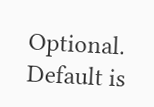Optional. Default is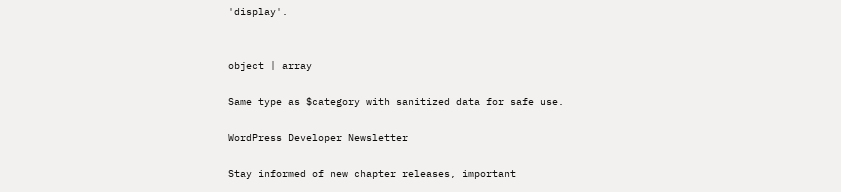'display'.


object | array

Same type as $category with sanitized data for safe use.

WordPress Developer Newsletter

Stay informed of new chapter releases, important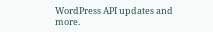WordPress API updates and more.